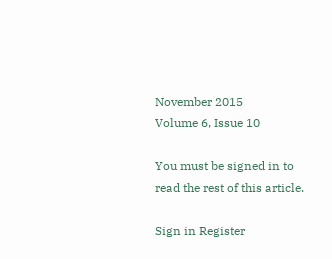November 2015
Volume 6, Issue 10

You must be signed in to read the rest of this article.

Sign in Register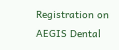Registration on AEGIS Dental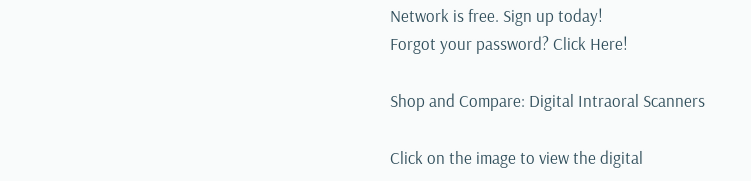Network is free. Sign up today!
Forgot your password? Click Here!

Shop and Compare: Digital Intraoral Scanners

Click on the image to view the digital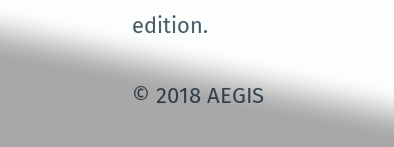edition.

© 2018 AEGIS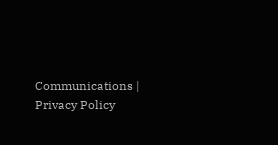Communications | Privacy Policy